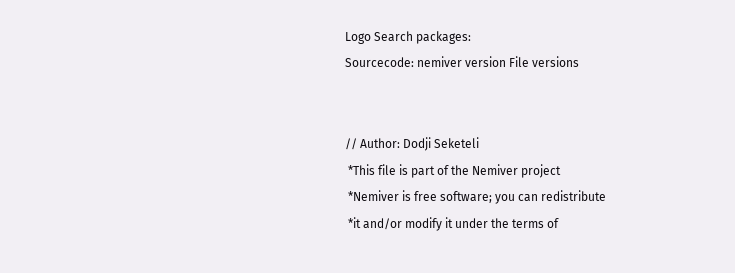Logo Search packages:
Sourcecode: nemiver version File versions


// Author: Dodji Seketeli
 *This file is part of the Nemiver project
 *Nemiver is free software; you can redistribute
 *it and/or modify it under the terms of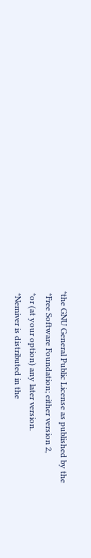*the GNU General Public License as published by the
 *Free Software Foundation; either version 2,
 *or (at your option) any later version.
 *Nemiver is distributed in the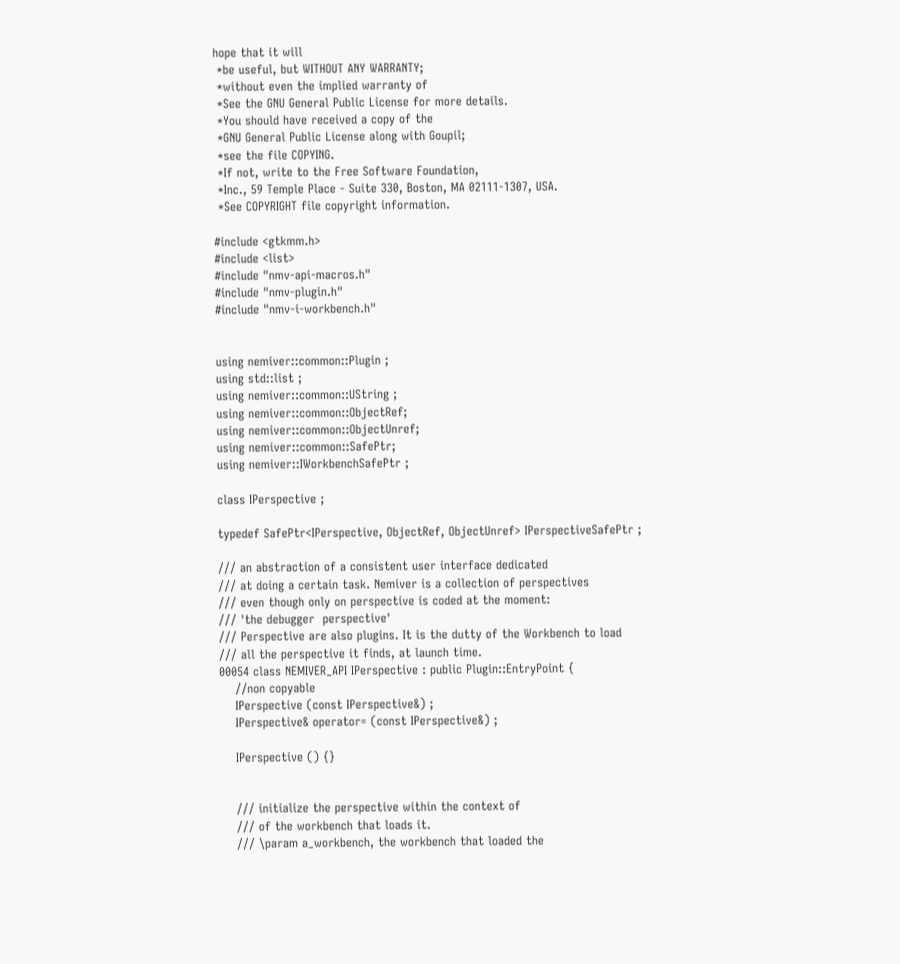hope that it will
 *be useful, but WITHOUT ANY WARRANTY;
 *without even the implied warranty of
 *See the GNU General Public License for more details.
 *You should have received a copy of the
 *GNU General Public License along with Goupil;
 *see the file COPYING.
 *If not, write to the Free Software Foundation,
 *Inc., 59 Temple Place - Suite 330, Boston, MA 02111-1307, USA.
 *See COPYRIGHT file copyright information.

#include <gtkmm.h>
#include <list>
#include "nmv-api-macros.h"
#include "nmv-plugin.h"
#include "nmv-i-workbench.h"


using nemiver::common::Plugin ;
using std::list ;
using nemiver::common::UString ;
using nemiver::common::ObjectRef;
using nemiver::common::ObjectUnref;
using nemiver::common::SafePtr;
using nemiver::IWorkbenchSafePtr ;

class IPerspective ;

typedef SafePtr<IPerspective, ObjectRef, ObjectUnref> IPerspectiveSafePtr ;

/// an abstraction of a consistent user interface dedicated
/// at doing a certain task. Nemiver is a collection of perspectives
/// even though only on perspective is coded at the moment:
/// 'the debugger  perspective'
/// Perspective are also plugins. It is the dutty of the Workbench to load
/// all the perspective it finds, at launch time.
00054 class NEMIVER_API IPerspective : public Plugin::EntryPoint {
    //non copyable
    IPerspective (const IPerspective&) ;
    IPerspective& operator= (const IPerspective&) ;

    IPerspective () {}


    /// initialize the perspective within the context of
    /// of the workbench that loads it.
    /// \param a_workbench, the workbench that loaded the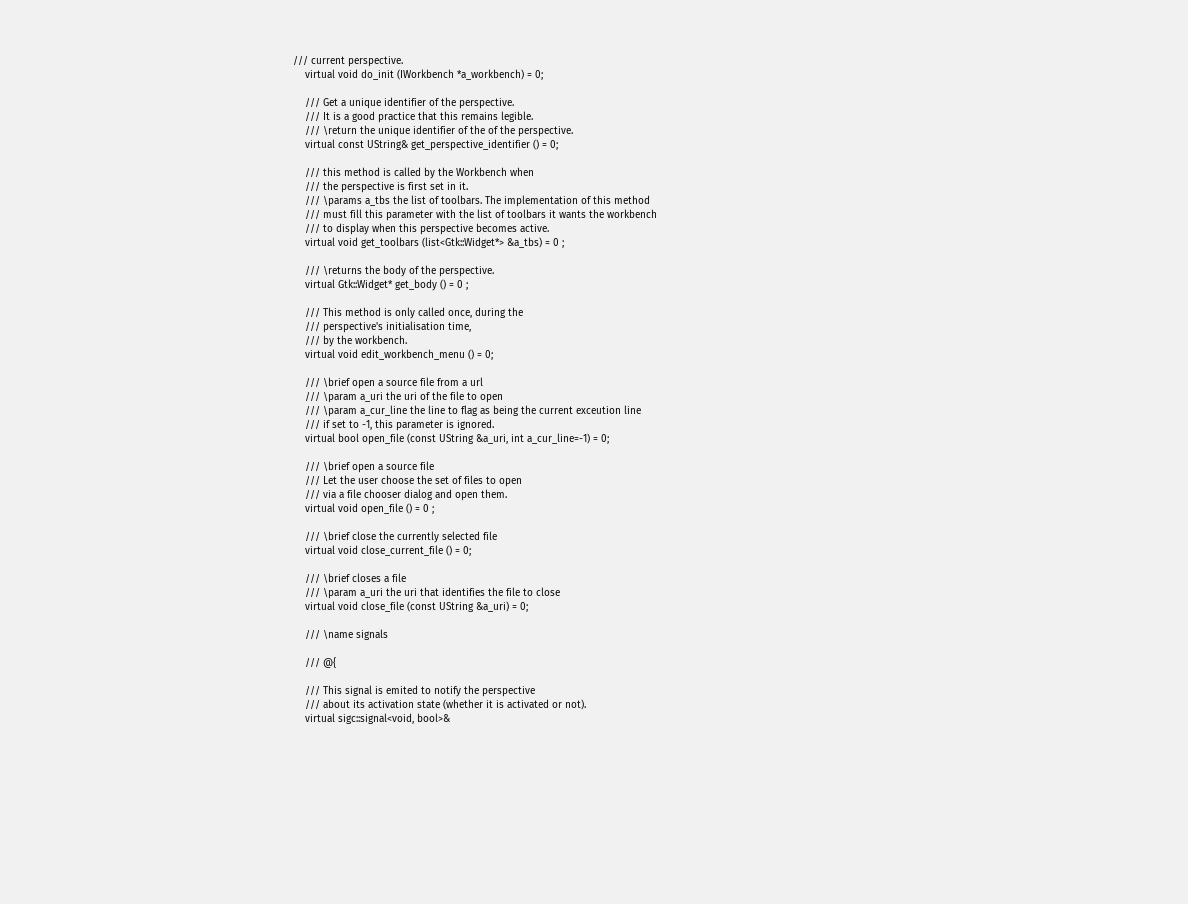/// current perspective.
    virtual void do_init (IWorkbench *a_workbench) = 0;

    /// Get a unique identifier of the perspective.
    /// It is a good practice that this remains legible.
    /// \return the unique identifier of the of the perspective.
    virtual const UString& get_perspective_identifier () = 0;

    /// this method is called by the Workbench when
    /// the perspective is first set in it.
    /// \params a_tbs the list of toolbars. The implementation of this method
    /// must fill this parameter with the list of toolbars it wants the workbench
    /// to display when this perspective becomes active.
    virtual void get_toolbars (list<Gtk::Widget*> &a_tbs) = 0 ;

    /// \returns the body of the perspective.
    virtual Gtk::Widget* get_body () = 0 ;

    /// This method is only called once, during the
    /// perspective's initialisation time,
    /// by the workbench.
    virtual void edit_workbench_menu () = 0;

    /// \brief open a source file from a url
    /// \param a_uri the uri of the file to open
    /// \param a_cur_line the line to flag as being the current exceution line
    /// if set to -1, this parameter is ignored.
    virtual bool open_file (const UString &a_uri, int a_cur_line=-1) = 0;

    /// \brief open a source file
    /// Let the user choose the set of files to open
    /// via a file chooser dialog and open them.
    virtual void open_file () = 0 ;

    /// \brief close the currently selected file
    virtual void close_current_file () = 0;

    /// \brief closes a file
    /// \param a_uri the uri that identifies the file to close
    virtual void close_file (const UString &a_uri) = 0;

    /// \name signals

    /// @{

    /// This signal is emited to notify the perspective
    /// about its activation state (whether it is activated or not).
    virtual sigc::signal<void, bool>&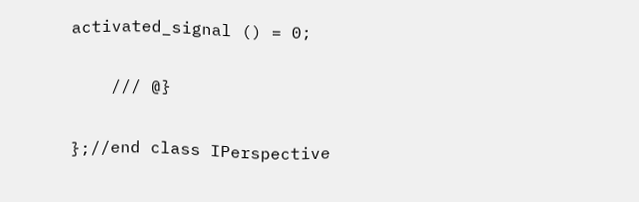activated_signal () = 0;

    /// @}

};//end class IPerspective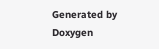Generated by  Doxygen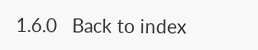1.6.0   Back to index